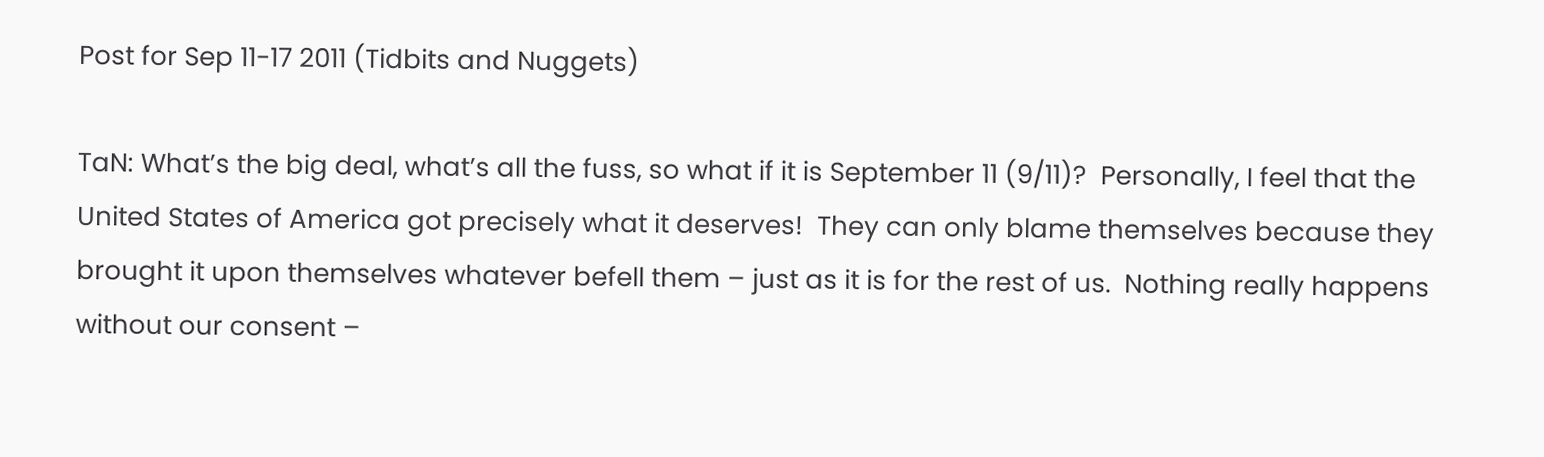Post for Sep 11-17 2011 (Tidbits and Nuggets)

TaN: What’s the big deal, what’s all the fuss, so what if it is September 11 (9/11)?  Personally, I feel that the United States of America got precisely what it deserves!  They can only blame themselves because they brought it upon themselves whatever befell them – just as it is for the rest of us.  Nothing really happens without our consent –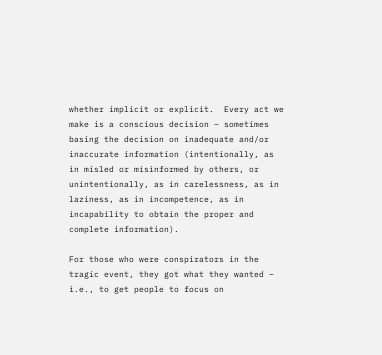whether implicit or explicit.  Every act we make is a conscious decision – sometimes basing the decision on inadequate and/or inaccurate information (intentionally, as in misled or misinformed by others, or unintentionally, as in carelessness, as in laziness, as in incompetence, as in incapability to obtain the proper and complete information).

For those who were conspirators in the tragic event, they got what they wanted – i.e., to get people to focus on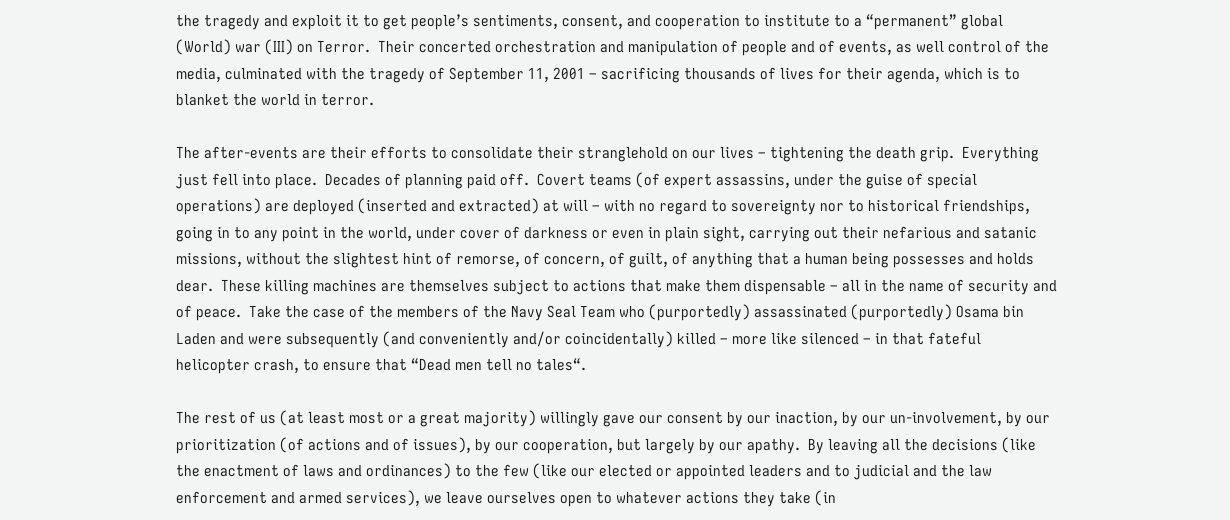the tragedy and exploit it to get people’s sentiments, consent, and cooperation to institute to a “permanent” global (World) war (III) on Terror.  Their concerted orchestration and manipulation of people and of events, as well control of the media, culminated with the tragedy of September 11, 2001 – sacrificing thousands of lives for their agenda, which is to blanket the world in terror.

The after-events are their efforts to consolidate their stranglehold on our lives – tightening the death grip.  Everything just fell into place.  Decades of planning paid off.  Covert teams (of expert assassins, under the guise of special operations) are deployed (inserted and extracted) at will – with no regard to sovereignty nor to historical friendships, going in to any point in the world, under cover of darkness or even in plain sight, carrying out their nefarious and satanic missions, without the slightest hint of remorse, of concern, of guilt, of anything that a human being possesses and holds dear.  These killing machines are themselves subject to actions that make them dispensable – all in the name of security and of peace.  Take the case of the members of the Navy Seal Team who (purportedly) assassinated (purportedly) Osama bin Laden and were subsequently (and conveniently and/or coincidentally) killed – more like silenced – in that fateful helicopter crash, to ensure that “Dead men tell no tales“.

The rest of us (at least most or a great majority) willingly gave our consent by our inaction, by our un-involvement, by our prioritization (of actions and of issues), by our cooperation, but largely by our apathy.  By leaving all the decisions (like the enactment of laws and ordinances) to the few (like our elected or appointed leaders and to judicial and the law enforcement and armed services), we leave ourselves open to whatever actions they take (in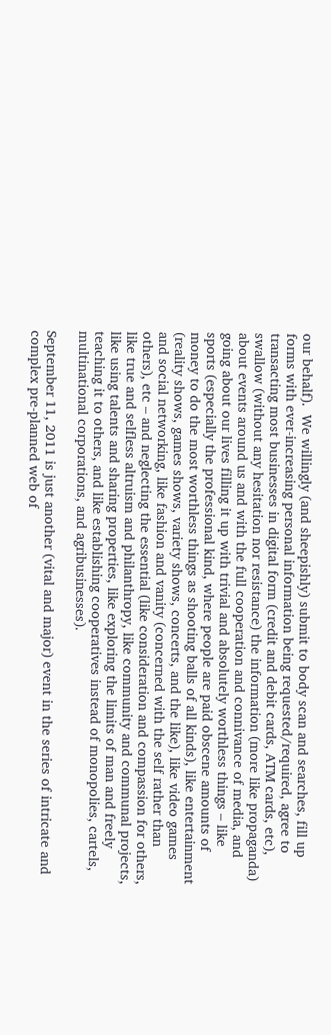our behalf).  We willingly (and sheepishly) submit to body scan and searches, fill up forms with ever-increasing personal information being requested/required, agree to transacting most businesses in digital form (credit and debit cards, ATM cards, etc), swallow (without any hesitation nor resistance) the information (more like propaganda) about events around us and with the full cooperation and connivance of media, and going about our lives filling it up with trivial and absolutely worthless things – like sports (especially the professional kind, where people are paid obscene amounts of money to do the most worthless things as shooting balls of all kinds), like entertainment (reality shows, games shows, variety shows, concerts, and the like), like video games and social networking, like fashion and vanity (concerned with the self rather than others), etc – and neglecting the essential (like consideration and compassion for others, like true and selfless altruism and philanthropy, like community and communal projects, like using talents and sharing properties, like exploring the limits of man and freely teaching it to others, and like establishing cooperatives instead of monopolies, cartels, multinational corporations, and agribusinesses).

September 11, 2011 is just another (vital and major) event in the series of intricate and complex pre-planned web of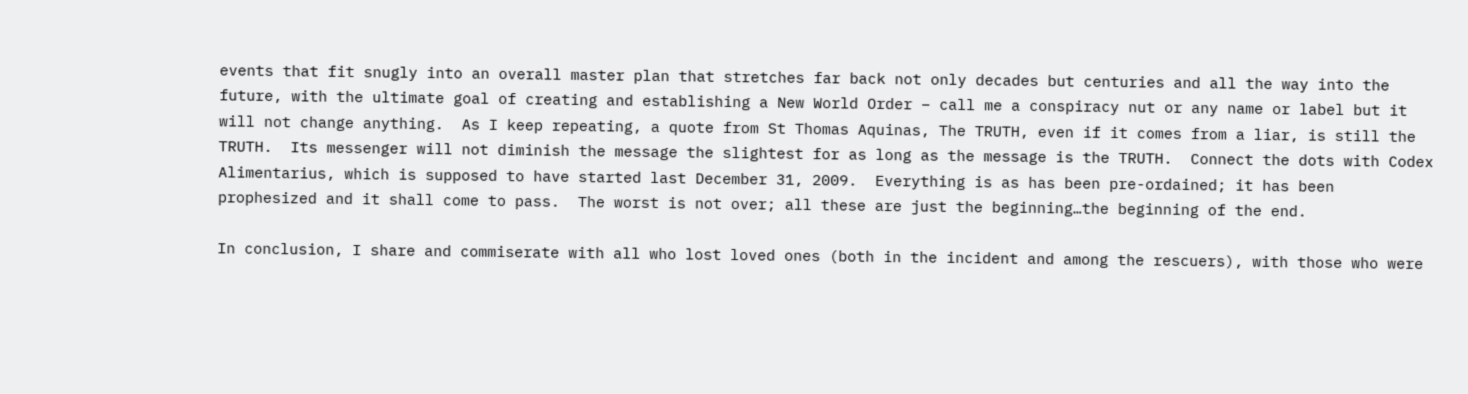events that fit snugly into an overall master plan that stretches far back not only decades but centuries and all the way into the future, with the ultimate goal of creating and establishing a New World Order – call me a conspiracy nut or any name or label but it will not change anything.  As I keep repeating, a quote from St Thomas Aquinas, The TRUTH, even if it comes from a liar, is still the TRUTH.  Its messenger will not diminish the message the slightest for as long as the message is the TRUTH.  Connect the dots with Codex Alimentarius, which is supposed to have started last December 31, 2009.  Everything is as has been pre-ordained; it has been prophesized and it shall come to pass.  The worst is not over; all these are just the beginning…the beginning of the end.

In conclusion, I share and commiserate with all who lost loved ones (both in the incident and among the rescuers), with those who were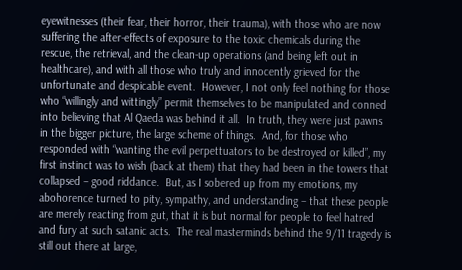eyewitnesses (their fear, their horror, their trauma), with those who are now suffering the after-effects of exposure to the toxic chemicals during the rescue, the retrieval, and the clean-up operations (and being left out in healthcare), and with all those who truly and innocently grieved for the unfortunate and despicable event.  However, I not only feel nothing for those who “willingly and wittingly” permit themselves to be manipulated and conned into believing that Al Qaeda was behind it all.  In truth, they were just pawns in the bigger picture, the large scheme of things.  And, for those who responded with “wanting the evil perpettuators to be destroyed or killed”, my first instinct was to wish (back at them) that they had been in the towers that collapsed – good riddance.  But, as I sobered up from my emotions, my abohorence turned to pity, sympathy, and understanding – that these people are merely reacting from gut, that it is but normal for people to feel hatred and fury at such satanic acts.  The real masterminds behind the 9/11 tragedy is still out there at large,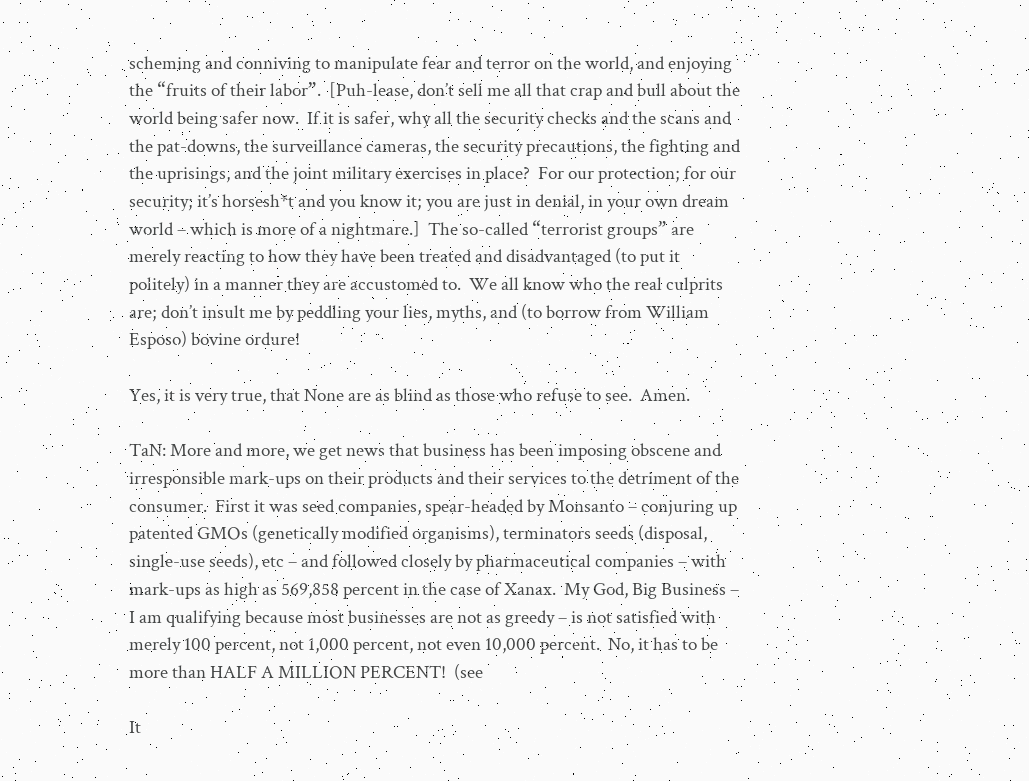scheming and conniving to manipulate fear and terror on the world, and enjoying the “fruits of their labor”.  [Puh-lease, don’t sell me all that crap and bull about the world being safer now.  If it is safer, why all the security checks and the scans and the pat-downs, the surveillance cameras, the security precautions, the fighting and the uprisings, and the joint military exercises in place?  For our protection; for our security; it’s horsesh*t and you know it; you are just in denial, in your own dream world – which is more of a nightmare.]  The so-called “terrorist groups” are merely reacting to how they have been treated and disadvantaged (to put it politely) in a manner they are accustomed to.  We all know who the real culprits are; don’t insult me by peddling your lies, myths, and (to borrow from William Esposo) bovine ordure!

Yes, it is very true, that None are as blind as those who refuse to see.  Amen.

TaN: More and more, we get news that business has been imposing obscene and irresponsible mark-ups on their products and their services to the detriment of the consumer.  First it was seed companies, spear-headed by Monsanto – conjuring up patented GMOs (genetically modified organisms), terminators seeds (disposal, single-use seeds), etc – and followed closely by pharmaceutical companies – with mark-ups as high as 569,858 percent in the case of Xanax.  My God, Big Business – I am qualifying because most businesses are not as greedy – is not satisfied with merely 100 percent, not 1,000 percent, not even 10,000 percent.  No, it has to be more than HALF A MILLION PERCENT!  (see

It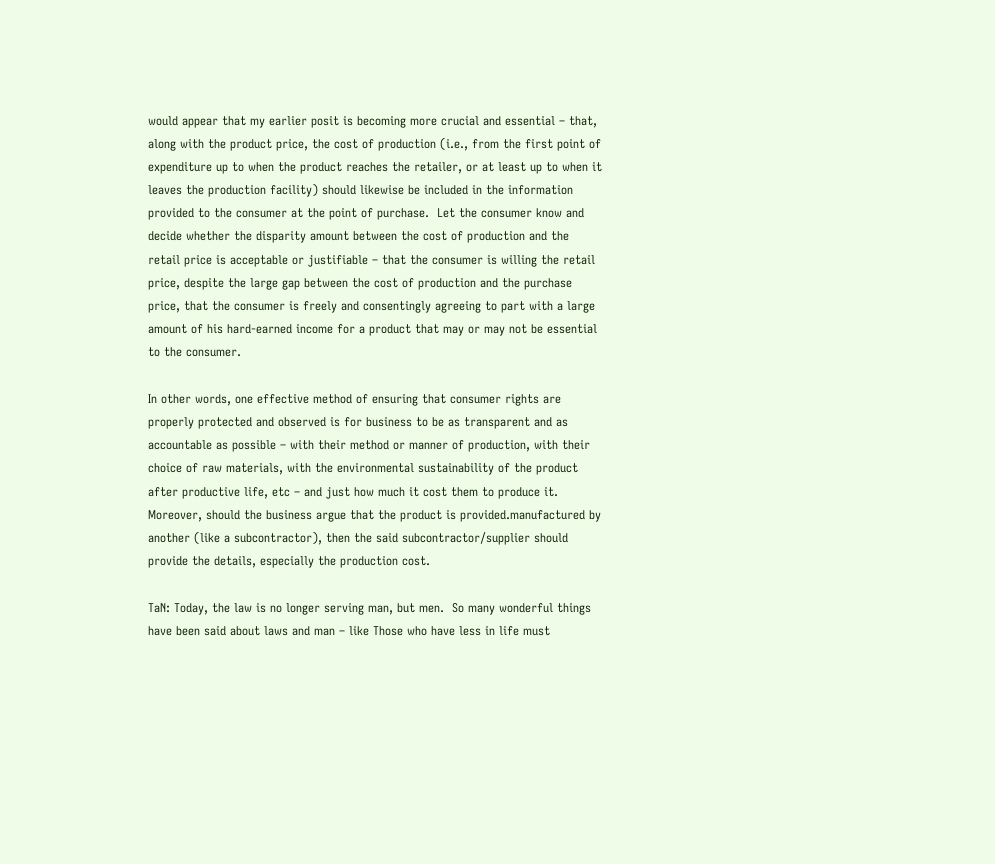would appear that my earlier posit is becoming more crucial and essential – that, along with the product price, the cost of production (i.e., from the first point of expenditure up to when the product reaches the retailer, or at least up to when it leaves the production facility) should likewise be included in the information provided to the consumer at the point of purchase.  Let the consumer know and decide whether the disparity amount between the cost of production and the retail price is acceptable or justifiable – that the consumer is willing the retail price, despite the large gap between the cost of production and the purchase price, that the consumer is freely and consentingly agreeing to part with a large amount of his hard-earned income for a product that may or may not be essential to the consumer.

In other words, one effective method of ensuring that consumer rights are properly protected and observed is for business to be as transparent and as accountable as possible – with their method or manner of production, with their choice of raw materials, with the environmental sustainability of the product after productive life, etc – and just how much it cost them to produce it.  Moreover, should the business argue that the product is provided.manufactured by another (like a subcontractor), then the said subcontractor/supplier should provide the details, especially the production cost.

TaN: Today, the law is no longer serving man, but men.  So many wonderful things have been said about laws and man – like Those who have less in life must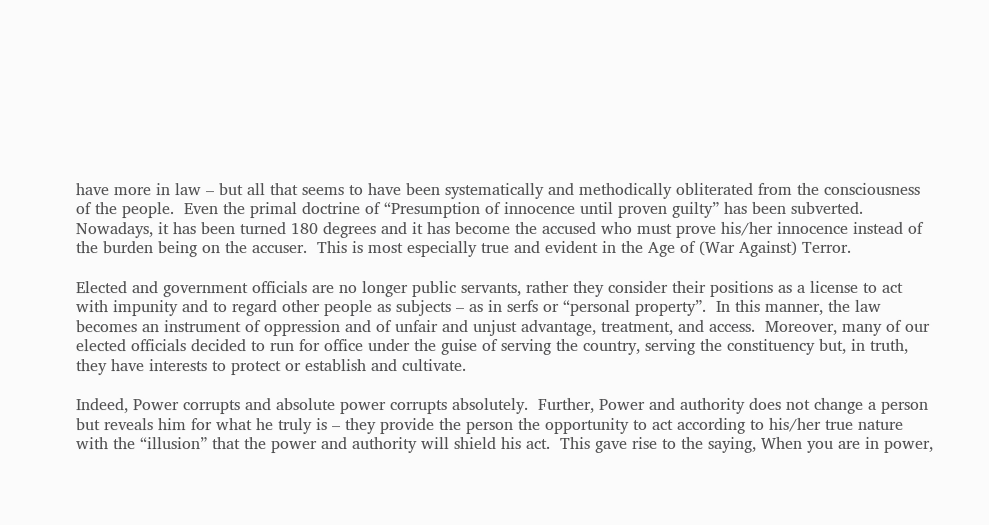have more in law – but all that seems to have been systematically and methodically obliterated from the consciousness of the people.  Even the primal doctrine of “Presumption of innocence until proven guilty” has been subverted.  Nowadays, it has been turned 180 degrees and it has become the accused who must prove his/her innocence instead of the burden being on the accuser.  This is most especially true and evident in the Age of (War Against) Terror.

Elected and government officials are no longer public servants, rather they consider their positions as a license to act with impunity and to regard other people as subjects – as in serfs or “personal property”.  In this manner, the law becomes an instrument of oppression and of unfair and unjust advantage, treatment, and access.  Moreover, many of our elected officials decided to run for office under the guise of serving the country, serving the constituency but, in truth, they have interests to protect or establish and cultivate.

Indeed, Power corrupts and absolute power corrupts absolutely.  Further, Power and authority does not change a person but reveals him for what he truly is – they provide the person the opportunity to act according to his/her true nature with the “illusion” that the power and authority will shield his act.  This gave rise to the saying, When you are in power,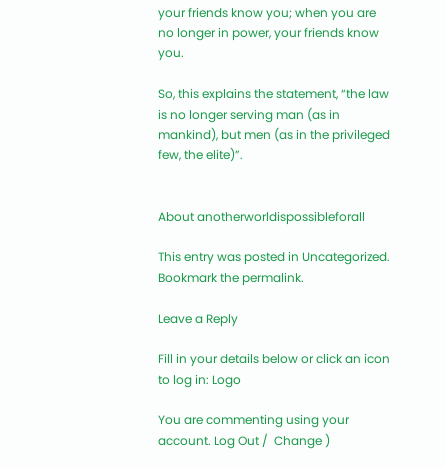your friends know you; when you are no longer in power, your friends know you.

So, this explains the statement, “the law is no longer serving man (as in mankind), but men (as in the privileged few, the elite)”.


About anotherworldispossibleforall

This entry was posted in Uncategorized. Bookmark the permalink.

Leave a Reply

Fill in your details below or click an icon to log in: Logo

You are commenting using your account. Log Out /  Change )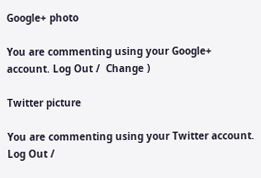Google+ photo

You are commenting using your Google+ account. Log Out /  Change )

Twitter picture

You are commenting using your Twitter account. Log Out /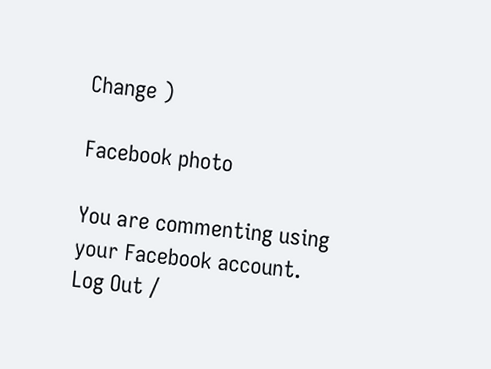Change )

Facebook photo

You are commenting using your Facebook account. Log Out /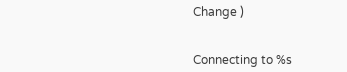Change )


Connecting to %s